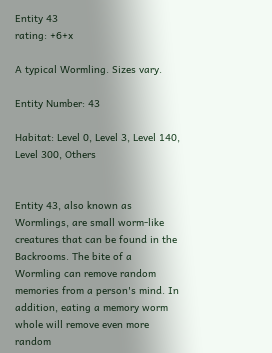Entity 43
rating: +6+x

A typical Wormling. Sizes vary.

Entity Number: 43

Habitat: Level 0, Level 3, Level 140, Level 300, Others


Entity 43, also known as Wormlings, are small worm-like creatures that can be found in the Backrooms. The bite of a Wormling can remove random memories from a person's mind. In addition, eating a memory worm whole will remove even more random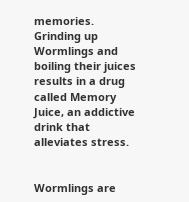memories. Grinding up Wormlings and boiling their juices results in a drug called Memory Juice, an addictive drink that alleviates stress.


Wormlings are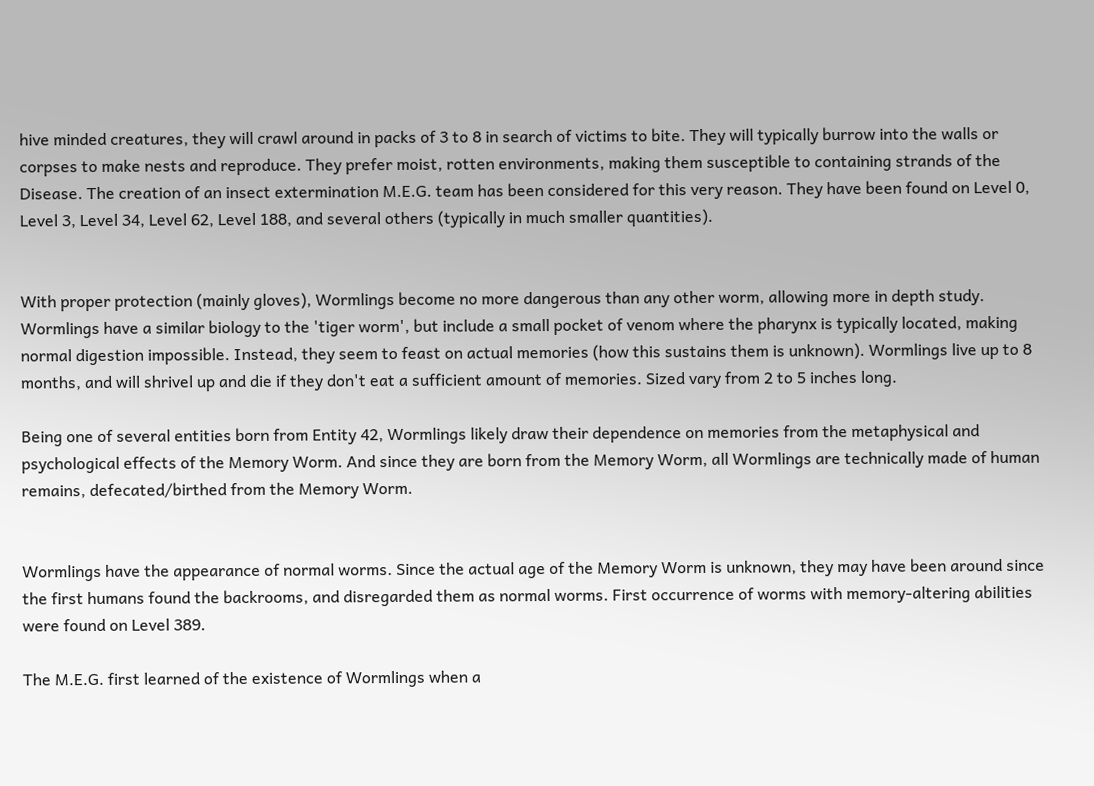hive minded creatures, they will crawl around in packs of 3 to 8 in search of victims to bite. They will typically burrow into the walls or corpses to make nests and reproduce. They prefer moist, rotten environments, making them susceptible to containing strands of the Disease. The creation of an insect extermination M.E.G. team has been considered for this very reason. They have been found on Level 0, Level 3, Level 34, Level 62, Level 188, and several others (typically in much smaller quantities).


With proper protection (mainly gloves), Wormlings become no more dangerous than any other worm, allowing more in depth study. Wormlings have a similar biology to the 'tiger worm', but include a small pocket of venom where the pharynx is typically located, making normal digestion impossible. Instead, they seem to feast on actual memories (how this sustains them is unknown). Wormlings live up to 8 months, and will shrivel up and die if they don't eat a sufficient amount of memories. Sized vary from 2 to 5 inches long.

Being one of several entities born from Entity 42, Wormlings likely draw their dependence on memories from the metaphysical and psychological effects of the Memory Worm. And since they are born from the Memory Worm, all Wormlings are technically made of human remains, defecated/birthed from the Memory Worm.


Wormlings have the appearance of normal worms. Since the actual age of the Memory Worm is unknown, they may have been around since the first humans found the backrooms, and disregarded them as normal worms. First occurrence of worms with memory-altering abilities were found on Level 389.

The M.E.G. first learned of the existence of Wormlings when a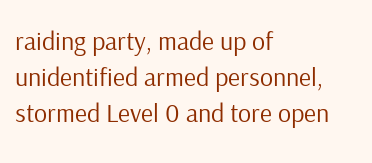raiding party, made up of unidentified armed personnel, stormed Level 0 and tore open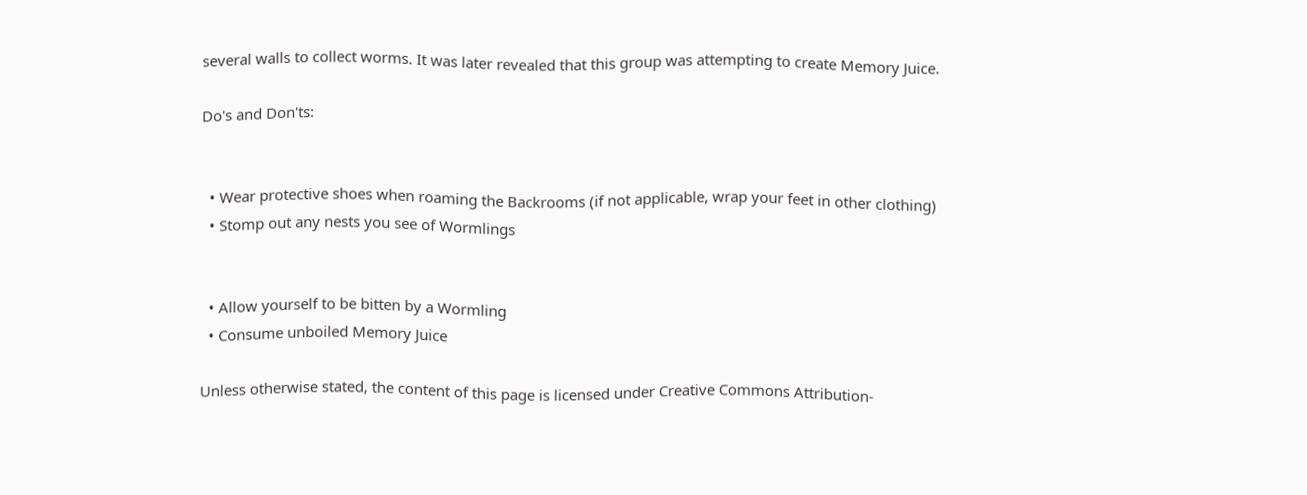several walls to collect worms. It was later revealed that this group was attempting to create Memory Juice.

Do's and Don'ts:


  • Wear protective shoes when roaming the Backrooms (if not applicable, wrap your feet in other clothing)
  • Stomp out any nests you see of Wormlings


  • Allow yourself to be bitten by a Wormling
  • Consume unboiled Memory Juice

Unless otherwise stated, the content of this page is licensed under Creative Commons Attribution-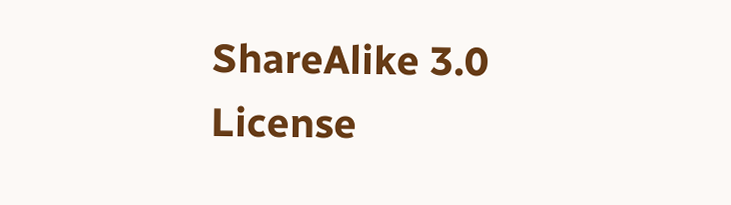ShareAlike 3.0 License